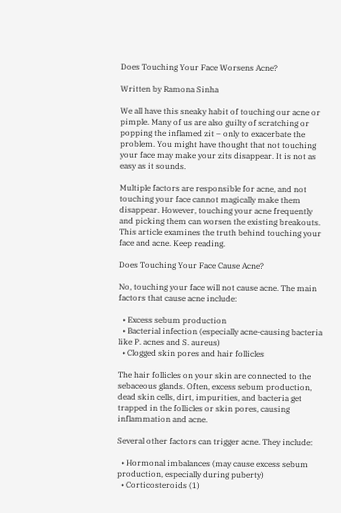Does Touching Your Face Worsens Acne?

Written by Ramona Sinha

We all have this sneaky habit of touching our acne or pimple. Many of us are also guilty of scratching or popping the inflamed zit – only to exacerbate the problem. You might have thought that not touching your face may make your zits disappear. It is not as easy as it sounds.

Multiple factors are responsible for acne, and not touching your face cannot magically make them disappear. However, touching your acne frequently and picking them can worsen the existing breakouts. This article examines the truth behind touching your face and acne. Keep reading.

Does Touching Your Face Cause Acne?

No, touching your face will not cause acne. The main factors that cause acne include:

  • Excess sebum production
  • Bacterial infection (especially acne-causing bacteria like P. acnes and S. aureus)
  • Clogged skin pores and hair follicles

The hair follicles on your skin are connected to the sebaceous glands. Often, excess sebum production, dead skin cells, dirt, impurities, and bacteria get trapped in the follicles or skin pores, causing inflammation and acne.

Several other factors can trigger acne. They include:

  • Hormonal imbalances (may cause excess sebum production, especially during puberty)
  • Corticosteroids (1)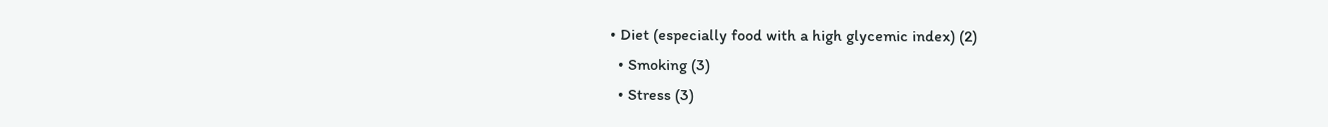• Diet (especially food with a high glycemic index) (2)
  • Smoking (3)
  • Stress (3)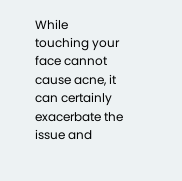While touching your face cannot cause acne, it can certainly exacerbate the issue and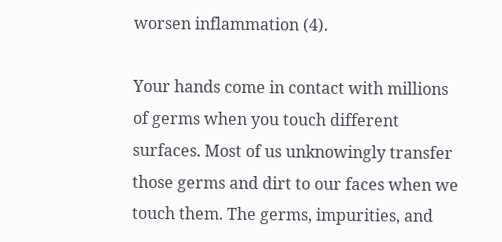worsen inflammation (4).

Your hands come in contact with millions of germs when you touch different surfaces. Most of us unknowingly transfer those germs and dirt to our faces when we touch them. The germs, impurities, and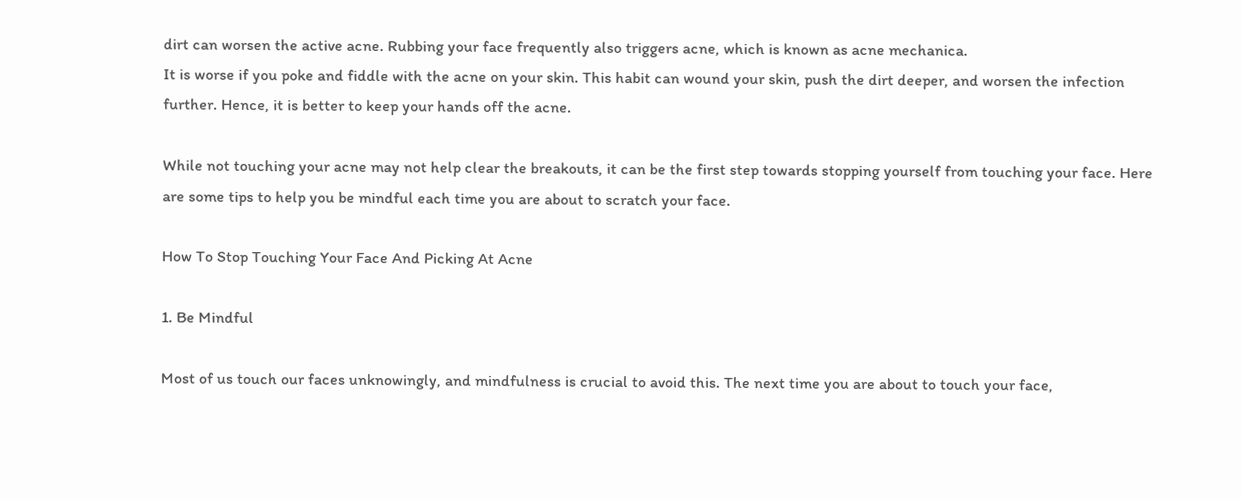dirt can worsen the active acne. Rubbing your face frequently also triggers acne, which is known as acne mechanica.
It is worse if you poke and fiddle with the acne on your skin. This habit can wound your skin, push the dirt deeper, and worsen the infection further. Hence, it is better to keep your hands off the acne.

While not touching your acne may not help clear the breakouts, it can be the first step towards stopping yourself from touching your face. Here are some tips to help you be mindful each time you are about to scratch your face.

How To Stop Touching Your Face And Picking At Acne

1. Be Mindful

Most of us touch our faces unknowingly, and mindfulness is crucial to avoid this. The next time you are about to touch your face,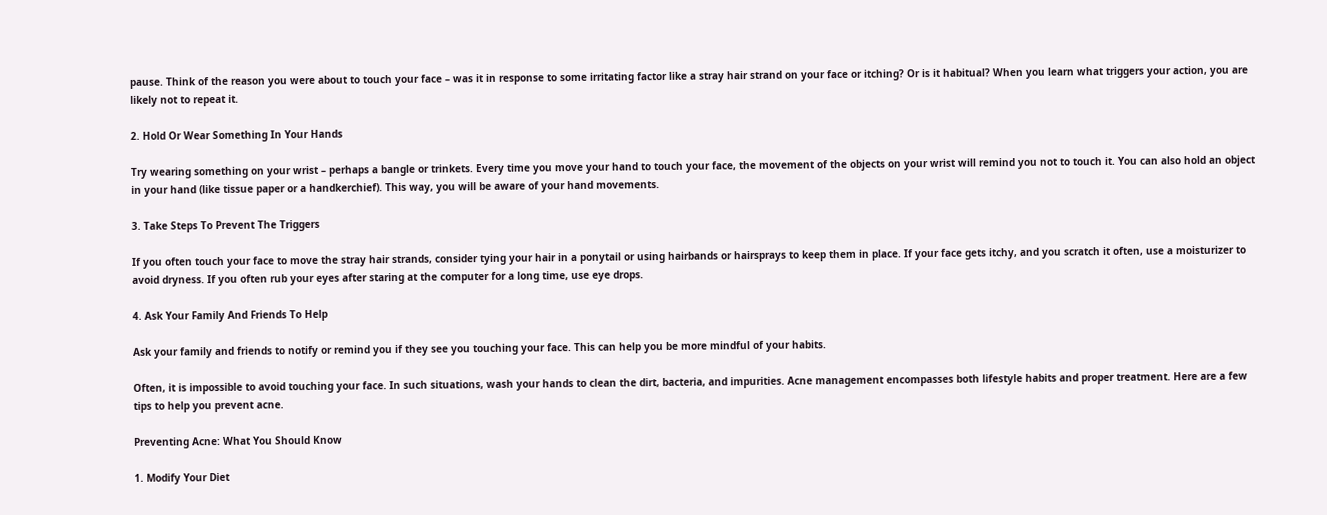pause. Think of the reason you were about to touch your face – was it in response to some irritating factor like a stray hair strand on your face or itching? Or is it habitual? When you learn what triggers your action, you are likely not to repeat it.

2. Hold Or Wear Something In Your Hands

Try wearing something on your wrist – perhaps a bangle or trinkets. Every time you move your hand to touch your face, the movement of the objects on your wrist will remind you not to touch it. You can also hold an object in your hand (like tissue paper or a handkerchief). This way, you will be aware of your hand movements.

3. Take Steps To Prevent The Triggers

If you often touch your face to move the stray hair strands, consider tying your hair in a ponytail or using hairbands or hairsprays to keep them in place. If your face gets itchy, and you scratch it often, use a moisturizer to avoid dryness. If you often rub your eyes after staring at the computer for a long time, use eye drops.

4. Ask Your Family And Friends To Help

Ask your family and friends to notify or remind you if they see you touching your face. This can help you be more mindful of your habits.

Often, it is impossible to avoid touching your face. In such situations, wash your hands to clean the dirt, bacteria, and impurities. Acne management encompasses both lifestyle habits and proper treatment. Here are a few tips to help you prevent acne.

Preventing Acne: What You Should Know

1. Modify Your Diet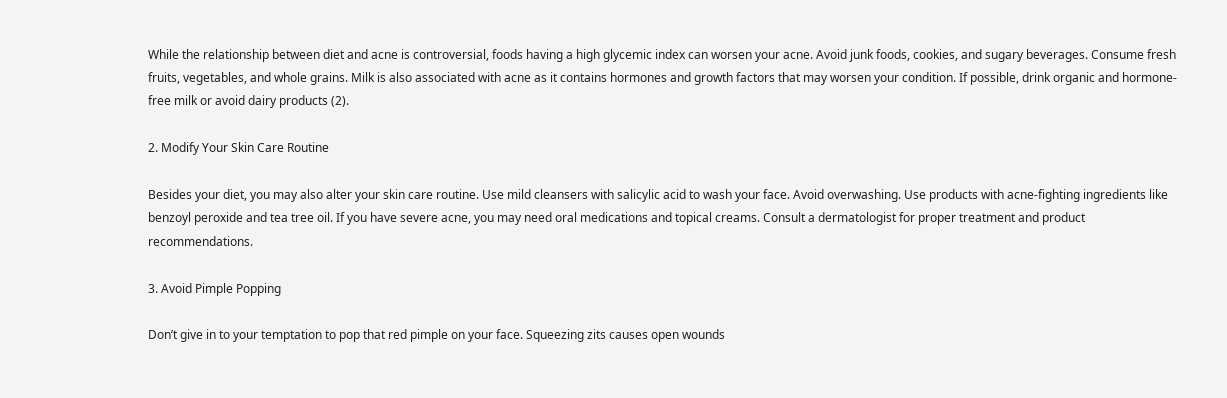While the relationship between diet and acne is controversial, foods having a high glycemic index can worsen your acne. Avoid junk foods, cookies, and sugary beverages. Consume fresh fruits, vegetables, and whole grains. Milk is also associated with acne as it contains hormones and growth factors that may worsen your condition. If possible, drink organic and hormone-free milk or avoid dairy products (2).

2. Modify Your Skin Care Routine

Besides your diet, you may also alter your skin care routine. Use mild cleansers with salicylic acid to wash your face. Avoid overwashing. Use products with acne-fighting ingredients like benzoyl peroxide and tea tree oil. If you have severe acne, you may need oral medications and topical creams. Consult a dermatologist for proper treatment and product recommendations.

3. Avoid Pimple Popping

Don’t give in to your temptation to pop that red pimple on your face. Squeezing zits causes open wounds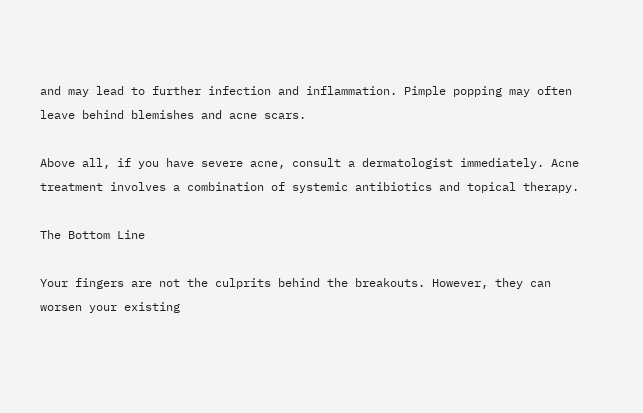and may lead to further infection and inflammation. Pimple popping may often leave behind blemishes and acne scars.

Above all, if you have severe acne, consult a dermatologist immediately. Acne treatment involves a combination of systemic antibiotics and topical therapy.

The Bottom Line

Your fingers are not the culprits behind the breakouts. However, they can worsen your existing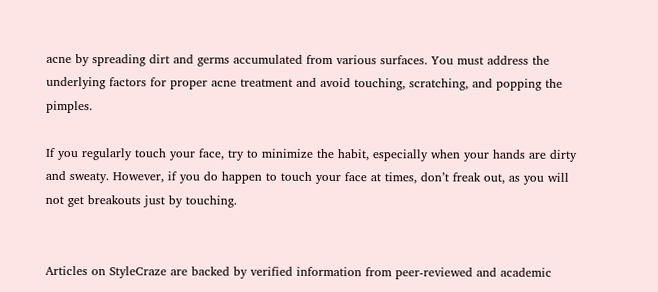acne by spreading dirt and germs accumulated from various surfaces. You must address the underlying factors for proper acne treatment and avoid touching, scratching, and popping the pimples.

If you regularly touch your face, try to minimize the habit, especially when your hands are dirty and sweaty. However, if you do happen to touch your face at times, don’t freak out, as you will not get breakouts just by touching.


Articles on StyleCraze are backed by verified information from peer-reviewed and academic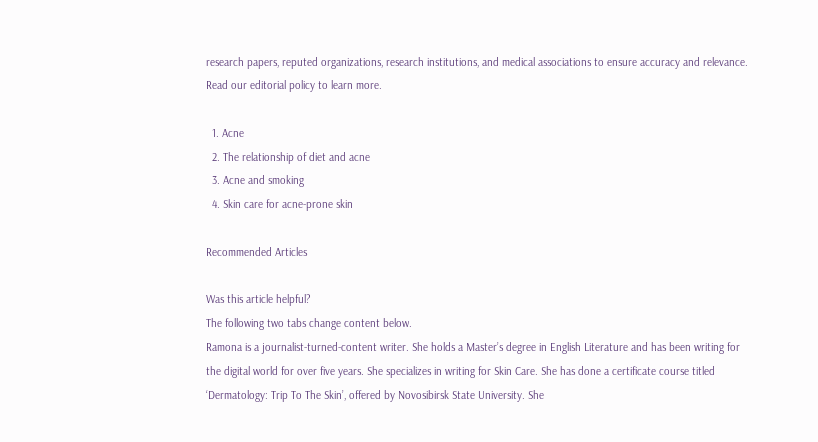research papers, reputed organizations, research institutions, and medical associations to ensure accuracy and relevance. Read our editorial policy to learn more.

  1. Acne
  2. The relationship of diet and acne
  3. Acne and smoking
  4. Skin care for acne-prone skin

Recommended Articles

Was this article helpful?
The following two tabs change content below.
Ramona is a journalist-turned-content writer. She holds a Master’s degree in English Literature and has been writing for the digital world for over five years. She specializes in writing for Skin Care. She has done a certificate course titled ‘Dermatology: Trip To The Skin’, offered by Novosibirsk State University. She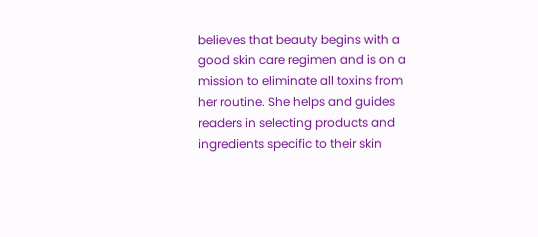believes that beauty begins with a good skin care regimen and is on a mission to eliminate all toxins from her routine. She helps and guides readers in selecting products and ingredients specific to their skin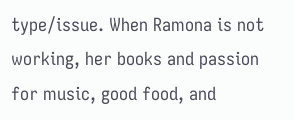type/issue. When Ramona is not working, her books and passion for music, good food, and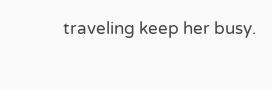traveling keep her busy.